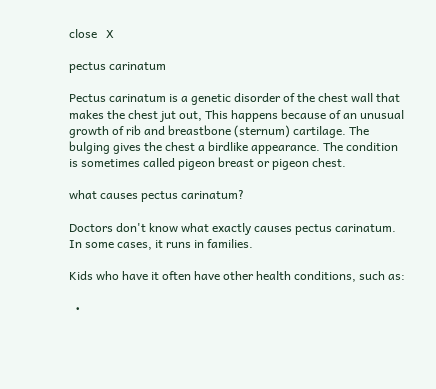close   X

pectus carinatum

Pectus carinatum is a genetic disorder of the chest wall that makes the chest jut out, This happens because of an unusual growth of rib and breastbone (sternum) cartilage. The bulging gives the chest a birdlike appearance. The condition is sometimes called pigeon breast or pigeon chest.

what causes pectus carinatum?

Doctors don't know what exactly causes pectus carinatum. In some cases, it runs in families.

Kids who have it often have other health conditions, such as:

  •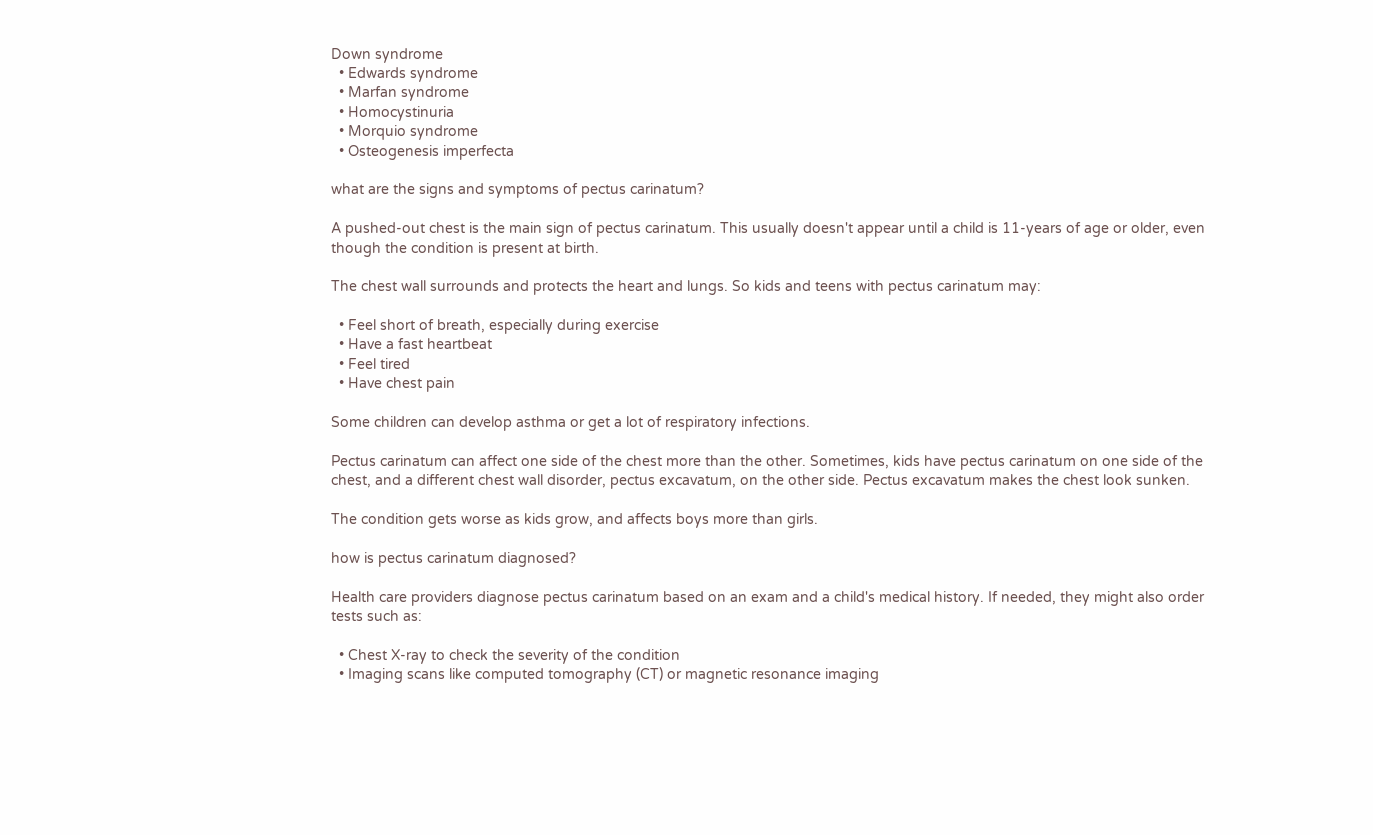Down syndrome
  • Edwards syndrome
  • Marfan syndrome
  • Homocystinuria
  • Morquio syndrome
  • Osteogenesis imperfecta

what are the signs and symptoms of pectus carinatum?

A pushed-out chest is the main sign of pectus carinatum. This usually doesn't appear until a child is 11-years of age or older, even though the condition is present at birth.

The chest wall surrounds and protects the heart and lungs. So kids and teens with pectus carinatum may:

  • Feel short of breath, especially during exercise
  • Have a fast heartbeat
  • Feel tired
  • Have chest pain

Some children can develop asthma or get a lot of respiratory infections.

Pectus carinatum can affect one side of the chest more than the other. Sometimes, kids have pectus carinatum on one side of the chest, and a different chest wall disorder, pectus excavatum, on the other side. Pectus excavatum makes the chest look sunken.

The condition gets worse as kids grow, and affects boys more than girls.

how is pectus carinatum diagnosed?

Health care providers diagnose pectus carinatum based on an exam and a child's medical history. If needed, they might also order tests such as:

  • Chest X-ray to check the severity of the condition
  • Imaging scans like computed tomography (CT) or magnetic resonance imaging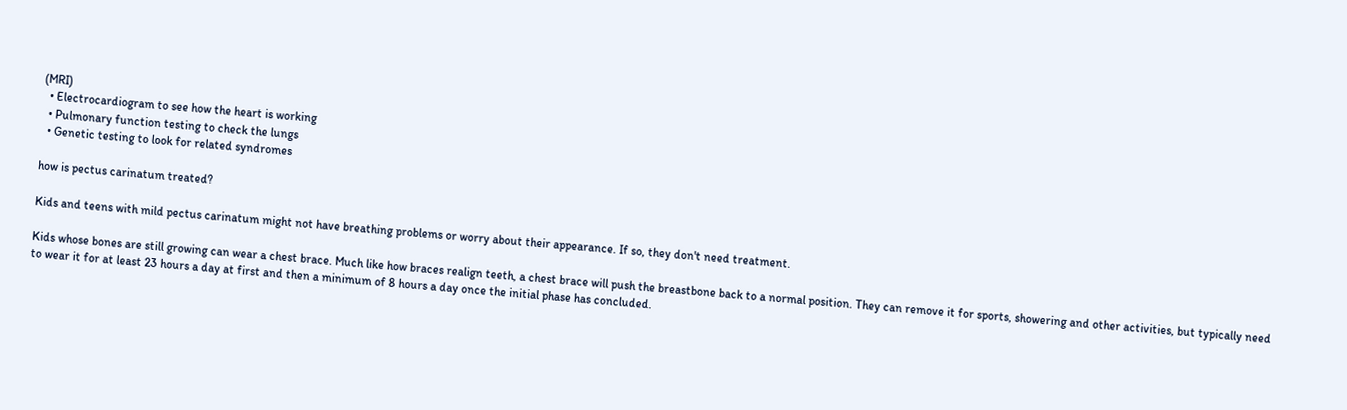(MRI)
  • Electrocardiogram to see how the heart is working
  • Pulmonary function testing to check the lungs
  • Genetic testing to look for related syndromes

how is pectus carinatum treated?

Kids and teens with mild pectus carinatum might not have breathing problems or worry about their appearance. If so, they don't need treatment.

Kids whose bones are still growing can wear a chest brace. Much like how braces realign teeth, a chest brace will push the breastbone back to a normal position. They can remove it for sports, showering and other activities, but typically need to wear it for at least 23 hours a day at first and then a minimum of 8 hours a day once the initial phase has concluded.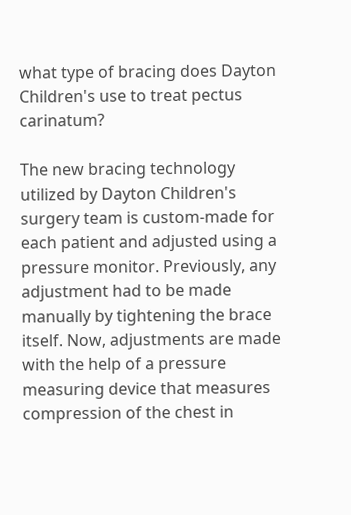what type of bracing does Dayton Children's use to treat pectus carinatum?

The new bracing technology utilized by Dayton Children's surgery team is custom-made for each patient and adjusted using a pressure monitor. Previously, any adjustment had to be made manually by tightening the brace itself. Now, adjustments are made with the help of a pressure measuring device that measures compression of the chest in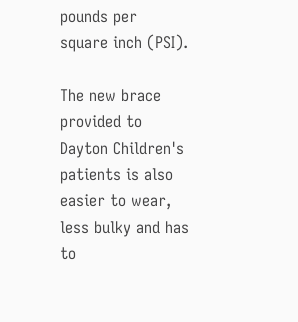pounds per square inch (PSI).

The new brace provided to Dayton Children's patients is also easier to wear, less bulky and has to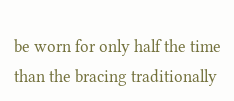be worn for only half the time than the bracing traditionally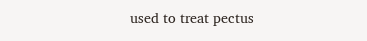used to treat pectus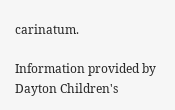carinatum.

Information provided by Dayton Children's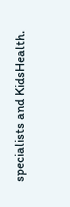specialists and KidsHealth.